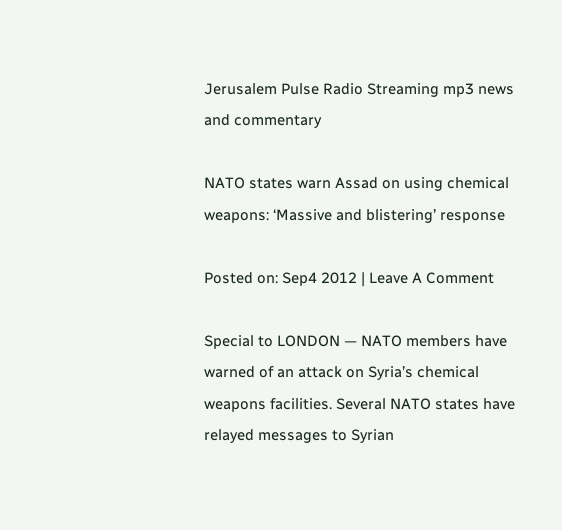Jerusalem Pulse Radio Streaming mp3 news and commentary

NATO states warn Assad on using chemical weapons: ‘Massive and blistering’ response

Posted on: Sep4 2012 | Leave A Comment

Special to LONDON — NATO members have warned of an attack on Syria’s chemical weapons facilities. Several NATO states have relayed messages to Syrian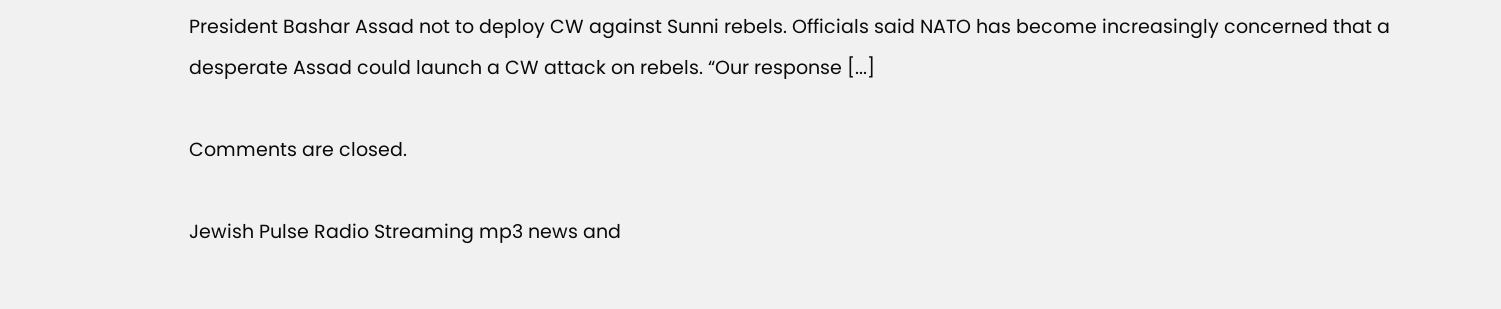President Bashar Assad not to deploy CW against Sunni rebels. Officials said NATO has become increasingly concerned that a desperate Assad could launch a CW attack on rebels. “Our response [...]

Comments are closed.

Jewish Pulse Radio Streaming mp3 news and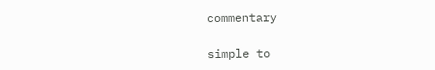commentary

simple to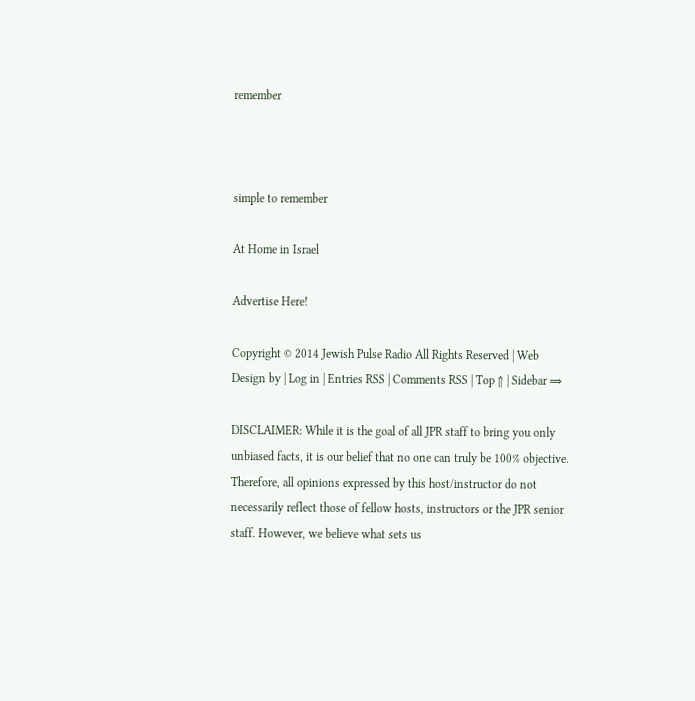remember



simple to remember

At Home in Israel

Advertise Here!

Copyright © 2014 Jewish Pulse Radio All Rights Reserved | Web Design by | Log in | Entries RSS | Comments RSS | Top ⇑ | Sidebar ⇒

DISCLAIMER: While it is the goal of all JPR staff to bring you only unbiased facts, it is our belief that no one can truly be 100% objective. Therefore, all opinions expressed by this host/instructor do not necessarily reflect those of fellow hosts, instructors or the JPR senior staff. However, we believe what sets us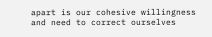apart is our cohesive willingness and need to correct ourselves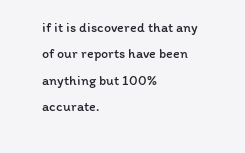if it is discovered that any of our reports have been anything but 100% accurate.